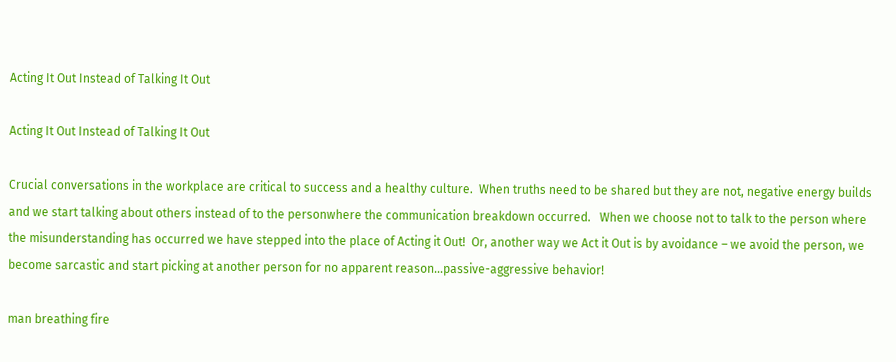Acting It Out Instead of Talking It Out

Acting It Out Instead of Talking It Out

Crucial conversations in the workplace are critical to success and a healthy culture.  When truths need to be shared but they are not, negative energy builds and we start talking about others instead of to the personwhere the communication breakdown occurred.   When we choose not to talk to the person where the misunderstanding has occurred we have stepped into the place of Acting it Out!  Or, another way we Act it Out is by avoidance – we avoid the person, we become sarcastic and start picking at another person for no apparent reason…passive-aggressive behavior!

man breathing fire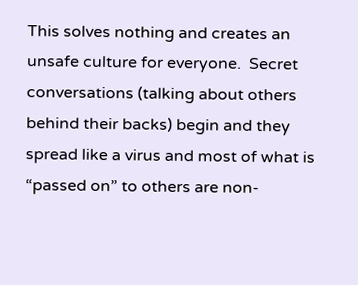This solves nothing and creates an unsafe culture for everyone.  Secret conversations (talking about others behind their backs) begin and they spread like a virus and most of what is “passed on” to others are non-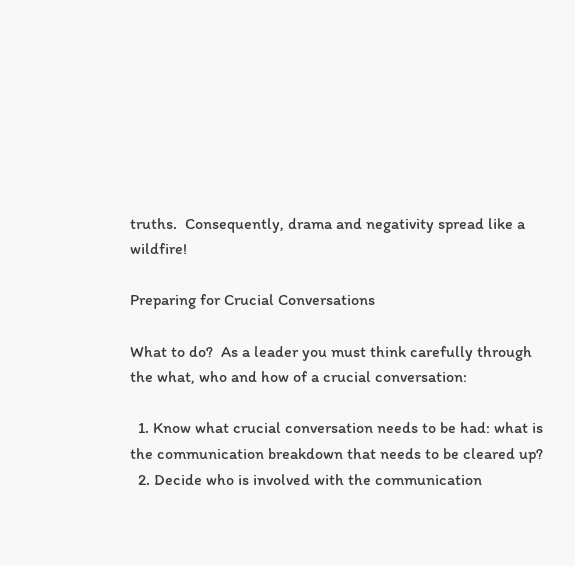truths.  Consequently, drama and negativity spread like a wildfire!

Preparing for Crucial Conversations

What to do?  As a leader you must think carefully through the what, who and how of a crucial conversation:

  1. Know what crucial conversation needs to be had: what is the communication breakdown that needs to be cleared up?
  2. Decide who is involved with the communication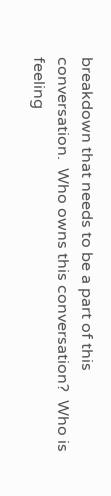breakdown that needs to be a part of this conversation.  Who owns this conversation?  Who is feeling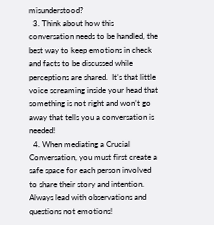misunderstood?
  3. Think about how this conversation needs to be handled, the best way to keep emotions in check and facts to be discussed while perceptions are shared.  It’s that little voice screaming inside your head that something is not right and won’t go away that tells you a conversation is needed!
  4. When mediating a Crucial Conversation, you must first create a safe space for each person involved to share their story and intention.  Always lead with observations and questions not emotions!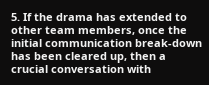5. If the drama has extended to other team members, once the initial communication break-down has been cleared up, then a crucial conversation with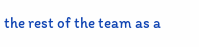the rest of the team as a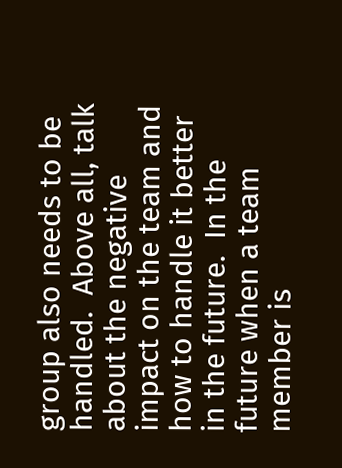group also needs to be handled.  Above all, talk about the negative impact on the team and how to handle it better in the future.  In the future when a team member is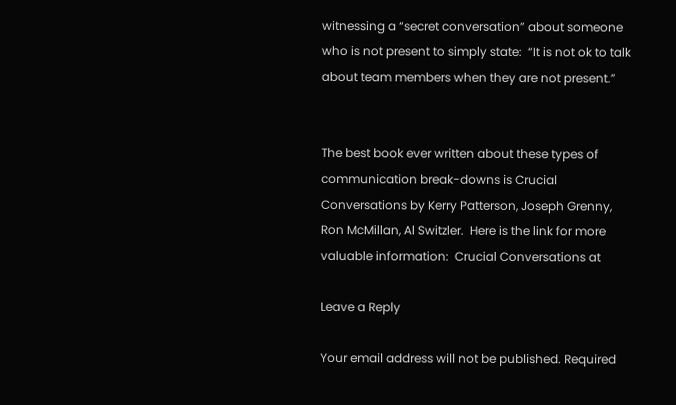witnessing a “secret conversation” about someone who is not present to simply state:  “It is not ok to talk about team members when they are not present.”


The best book ever written about these types of communication break-downs is Crucial Conversations by Kerry Patterson, Joseph Grenny, Ron McMillan, Al Switzler.  Here is the link for more valuable information:  Crucial Conversations at

Leave a Reply

Your email address will not be published. Required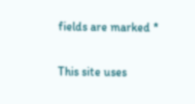fields are marked *

This site uses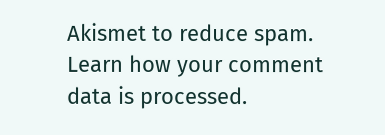Akismet to reduce spam. Learn how your comment data is processed.